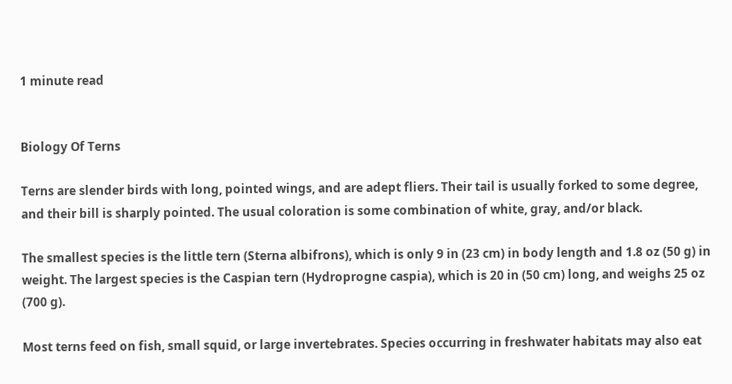1 minute read


Biology Of Terns

Terns are slender birds with long, pointed wings, and are adept fliers. Their tail is usually forked to some degree, and their bill is sharply pointed. The usual coloration is some combination of white, gray, and/or black.

The smallest species is the little tern (Sterna albifrons), which is only 9 in (23 cm) in body length and 1.8 oz (50 g) in weight. The largest species is the Caspian tern (Hydroprogne caspia), which is 20 in (50 cm) long, and weighs 25 oz (700 g).

Most terns feed on fish, small squid, or large invertebrates. Species occurring in freshwater habitats may also eat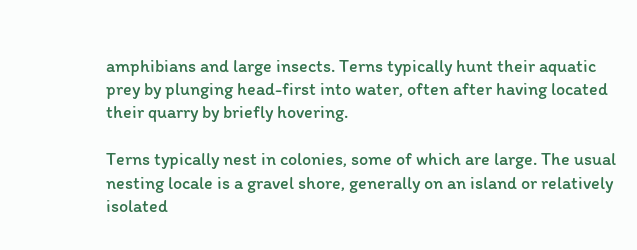amphibians and large insects. Terns typically hunt their aquatic prey by plunging head-first into water, often after having located their quarry by briefly hovering.

Terns typically nest in colonies, some of which are large. The usual nesting locale is a gravel shore, generally on an island or relatively isolated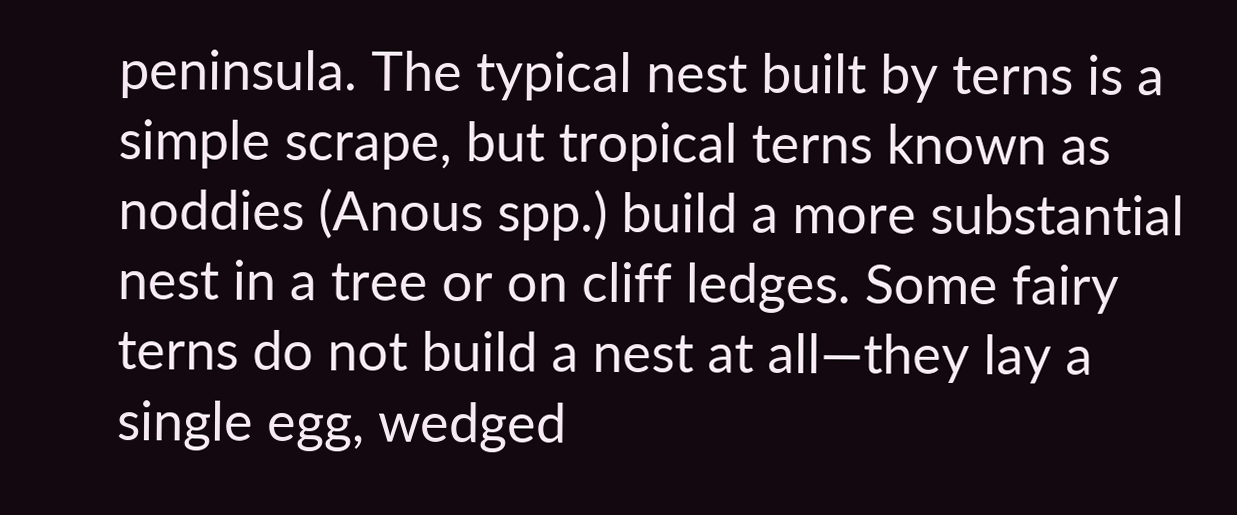peninsula. The typical nest built by terns is a simple scrape, but tropical terns known as noddies (Anous spp.) build a more substantial nest in a tree or on cliff ledges. Some fairy terns do not build a nest at all—they lay a single egg, wedged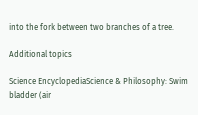into the fork between two branches of a tree.

Additional topics

Science EncyclopediaScience & Philosophy: Swim bladder (air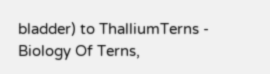bladder) to ThalliumTerns - Biology Of Terns,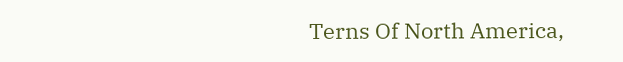Terns Of North America,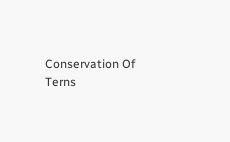Conservation Of Terns